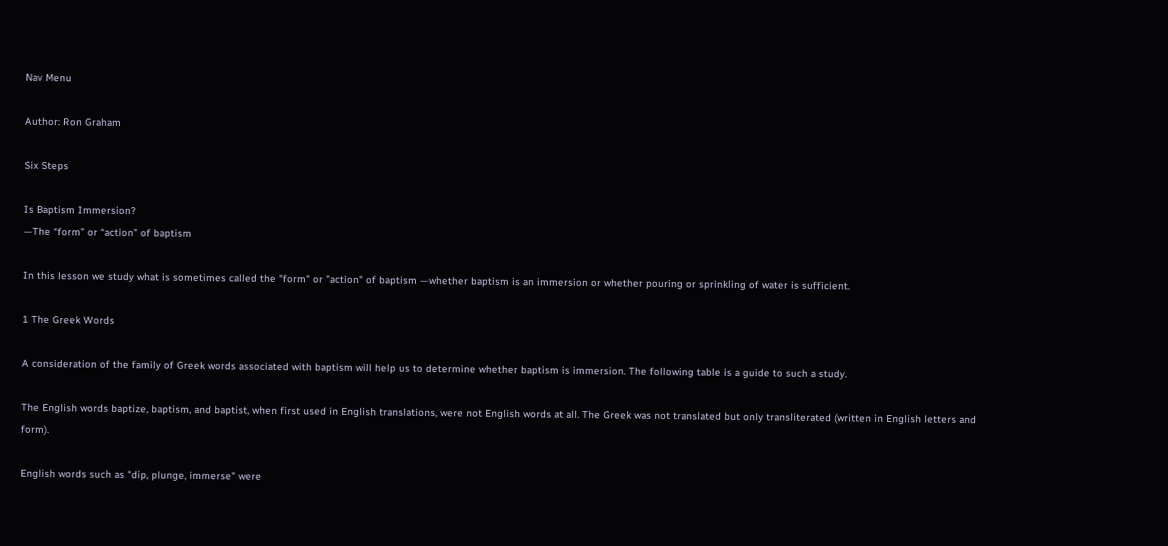Nav Menu

Author: Ron Graham

Six Steps

Is Baptism Immersion?
—The “form” or “action” of baptism

In this lesson we study what is sometimes called the "form" or "action" of baptism —whether baptism is an immersion or whether pouring or sprinkling of water is sufficient.

1 The Greek Words

A consideration of the family of Greek words associated with baptism will help us to determine whether baptism is immersion. The following table is a guide to such a study.

The English words baptize, baptism, and baptist, when first used in English translations, were not English words at all. The Greek was not translated but only transliterated (written in English letters and form).

English words such as "dip, plunge, immerse" were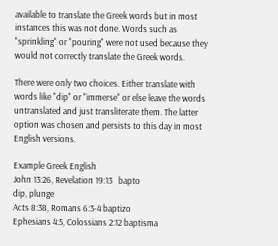available to translate the Greek words but in most instances this was not done. Words such as "sprinkling" or "pouring" were not used because they would not correctly translate the Greek words.

There were only two choices. Either translate with words like "dip" or "immerse" or else leave the words untranslated and just transliterate them. The latter option was chosen and persists to this day in most English versions.

Example Greek English
John 13:26, Revelation 19:13   bapto
dip, plunge
Acts 8:38, Romans 6:3-4 baptizo
Ephesians 4:5, Colossians 2:12 baptisma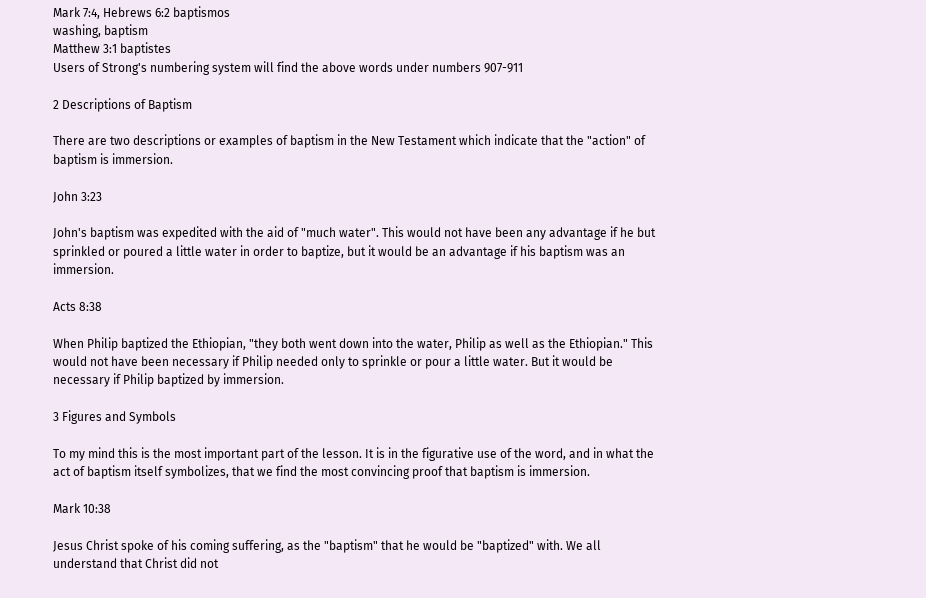Mark 7:4, Hebrews 6:2 baptismos
washing, baptism
Matthew 3:1 baptistes
Users of Strong's numbering system will find the above words under numbers 907-911

2 Descriptions of Baptism

There are two descriptions or examples of baptism in the New Testament which indicate that the "action" of baptism is immersion.

John 3:23

John's baptism was expedited with the aid of "much water". This would not have been any advantage if he but sprinkled or poured a little water in order to baptize, but it would be an advantage if his baptism was an immersion.

Acts 8:38

When Philip baptized the Ethiopian, "they both went down into the water, Philip as well as the Ethiopian." This would not have been necessary if Philip needed only to sprinkle or pour a little water. But it would be necessary if Philip baptized by immersion.

3 Figures and Symbols

To my mind this is the most important part of the lesson. It is in the figurative use of the word, and in what the act of baptism itself symbolizes, that we find the most convincing proof that baptism is immersion.

Mark 10:38

Jesus Christ spoke of his coming suffering, as the "baptism" that he would be "baptized" with. We all understand that Christ did not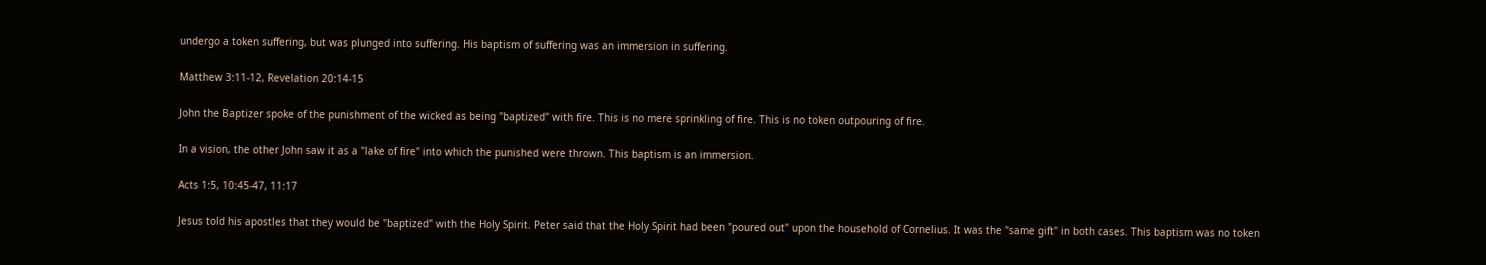undergo a token suffering, but was plunged into suffering. His baptism of suffering was an immersion in suffering.

Matthew 3:11-12, Revelation 20:14-15

John the Baptizer spoke of the punishment of the wicked as being "baptized" with fire. This is no mere sprinkling of fire. This is no token outpouring of fire.

In a vision, the other John saw it as a "lake of fire" into which the punished were thrown. This baptism is an immersion.

Acts 1:5, 10:45-47, 11:17

Jesus told his apostles that they would be "baptized" with the Holy Spirit. Peter said that the Holy Spirit had been "poured out" upon the household of Cornelius. It was the "same gift" in both cases. This baptism was no token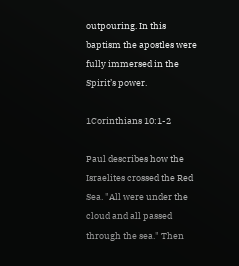outpouring. In this baptism the apostles were fully immersed in the Spirit’s power.

1Corinthians 10:1-2

Paul describes how the Israelites crossed the Red Sea. "All were under the cloud and all passed through the sea." Then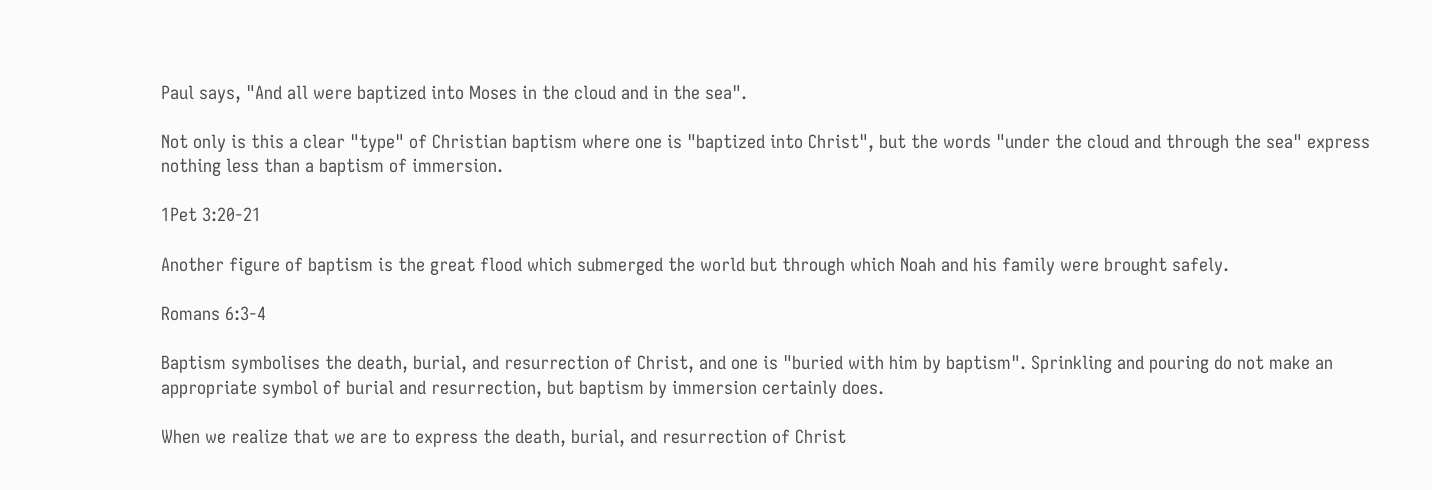Paul says, "And all were baptized into Moses in the cloud and in the sea".

Not only is this a clear "type" of Christian baptism where one is "baptized into Christ", but the words "under the cloud and through the sea" express nothing less than a baptism of immersion.

1Pet 3:20-21

Another figure of baptism is the great flood which submerged the world but through which Noah and his family were brought safely.

Romans 6:3-4

Baptism symbolises the death, burial, and resurrection of Christ, and one is "buried with him by baptism". Sprinkling and pouring do not make an appropriate symbol of burial and resurrection, but baptism by immersion certainly does.

When we realize that we are to express the death, burial, and resurrection of Christ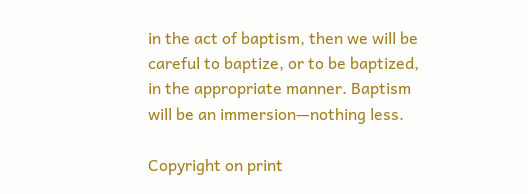in the act of baptism, then we will be careful to baptize, or to be baptized, in the appropriate manner. Baptism will be an immersion—nothing less.

Copyright on print